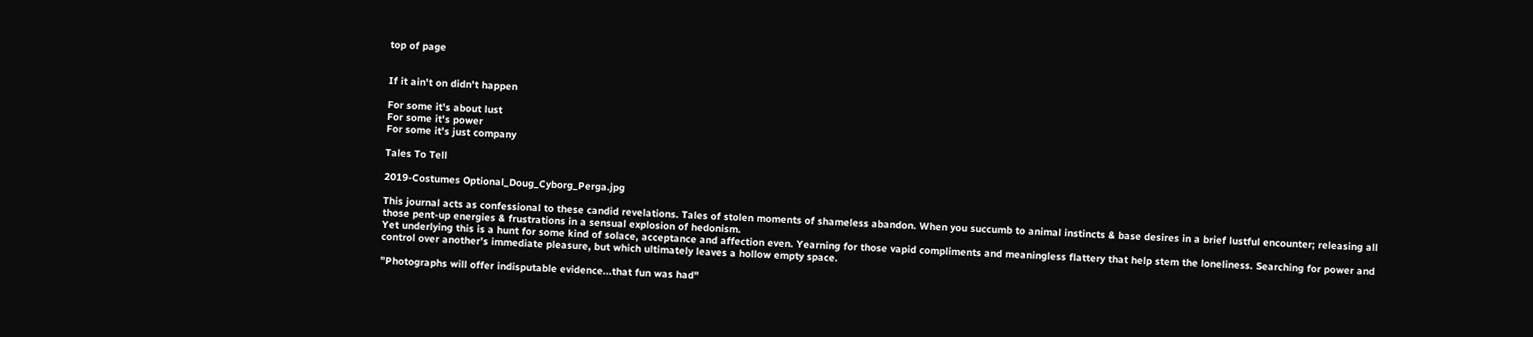top of page


If it ain't on didn't happen

For some it's about lust
For some it's power
For some it's just company

Tales To Tell

2019-Costumes Optional_Doug_Cyborg_Perga.jpg

This journal acts as confessional to these candid revelations. Tales of stolen moments of shameless abandon. When you succumb to animal instincts & base desires in a brief lustful encounter; releasing all those pent-up energies & frustrations in a sensual explosion of hedonism.
Yet underlying this is a hunt for some kind of solace, acceptance and affection even. Yearning for those vapid compliments and meaningless flattery that help stem the loneliness. Searching for power and control over another’s immediate pleasure, but which ultimately leaves a hollow empty space.

"Photographs will offer indisputable evidence...that fun was had"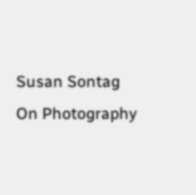Susan Sontag On Photography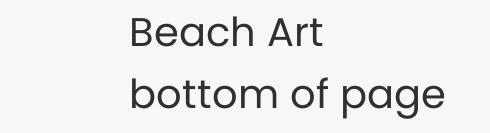Beach Art
bottom of page